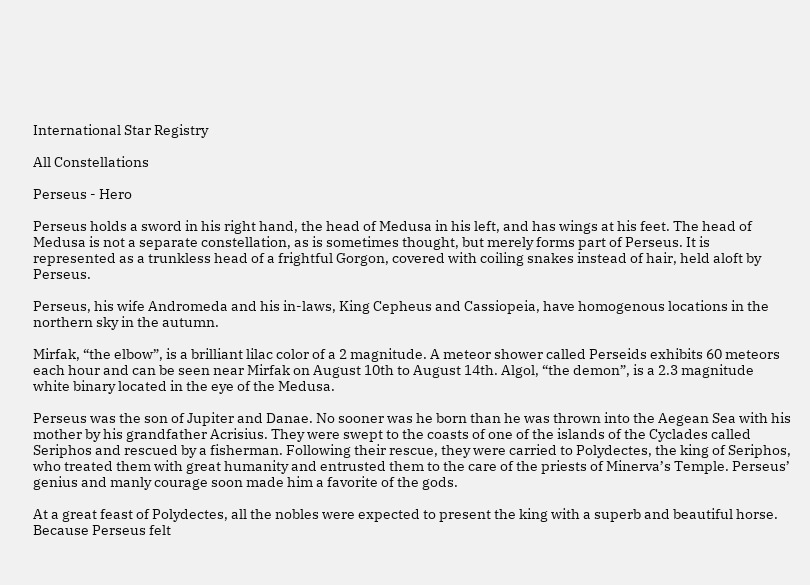International Star Registry

All Constellations

Perseus - Hero

Perseus holds a sword in his right hand, the head of Medusa in his left, and has wings at his feet. The head of Medusa is not a separate constellation, as is sometimes thought, but merely forms part of Perseus. It is represented as a trunkless head of a frightful Gorgon, covered with coiling snakes instead of hair, held aloft by Perseus.

Perseus, his wife Andromeda and his in-laws, King Cepheus and Cassiopeia, have homogenous locations in the northern sky in the autumn.

Mirfak, “the elbow”, is a brilliant lilac color of a 2 magnitude. A meteor shower called Perseids exhibits 60 meteors each hour and can be seen near Mirfak on August 10th to August 14th. Algol, “the demon”, is a 2.3 magnitude white binary located in the eye of the Medusa.

Perseus was the son of Jupiter and Danae. No sooner was he born than he was thrown into the Aegean Sea with his mother by his grandfather Acrisius. They were swept to the coasts of one of the islands of the Cyclades called Seriphos and rescued by a fisherman. Following their rescue, they were carried to Polydectes, the king of Seriphos, who treated them with great humanity and entrusted them to the care of the priests of Minerva’s Temple. Perseus’ genius and manly courage soon made him a favorite of the gods.

At a great feast of Polydectes, all the nobles were expected to present the king with a superb and beautiful horse. Because Perseus felt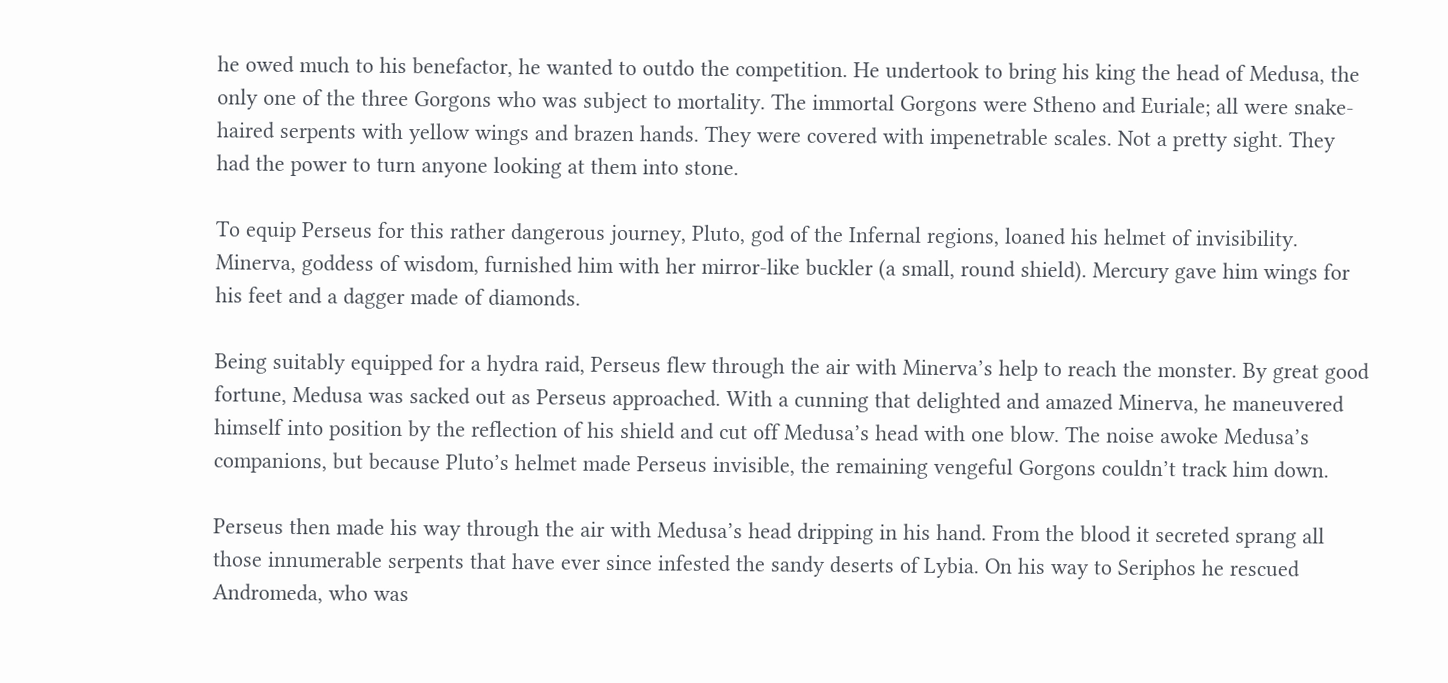he owed much to his benefactor, he wanted to outdo the competition. He undertook to bring his king the head of Medusa, the only one of the three Gorgons who was subject to mortality. The immortal Gorgons were Stheno and Euriale; all were snake-haired serpents with yellow wings and brazen hands. They were covered with impenetrable scales. Not a pretty sight. They had the power to turn anyone looking at them into stone.

To equip Perseus for this rather dangerous journey, Pluto, god of the Infernal regions, loaned his helmet of invisibility. Minerva, goddess of wisdom, furnished him with her mirror-like buckler (a small, round shield). Mercury gave him wings for his feet and a dagger made of diamonds.

Being suitably equipped for a hydra raid, Perseus flew through the air with Minerva’s help to reach the monster. By great good fortune, Medusa was sacked out as Perseus approached. With a cunning that delighted and amazed Minerva, he maneuvered himself into position by the reflection of his shield and cut off Medusa’s head with one blow. The noise awoke Medusa’s companions, but because Pluto’s helmet made Perseus invisible, the remaining vengeful Gorgons couldn’t track him down.

Perseus then made his way through the air with Medusa’s head dripping in his hand. From the blood it secreted sprang all those innumerable serpents that have ever since infested the sandy deserts of Lybia. On his way to Seriphos he rescued Andromeda, who was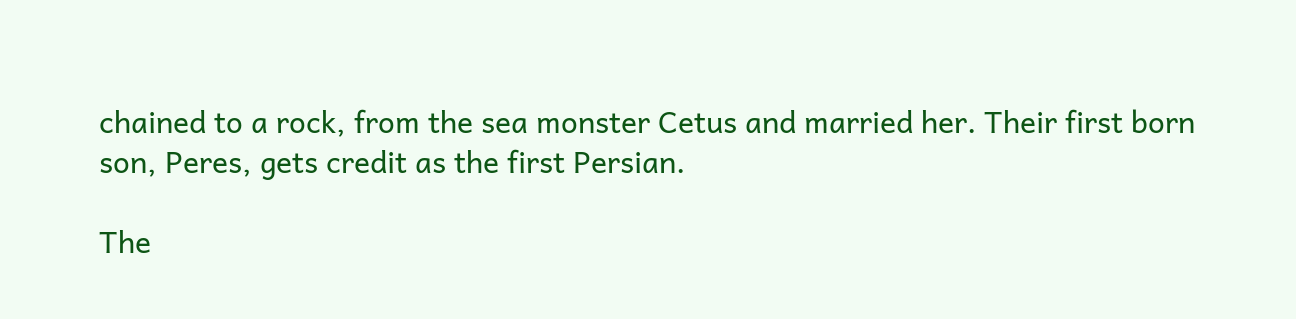chained to a rock, from the sea monster Cetus and married her. Their first born son, Peres, gets credit as the first Persian.

The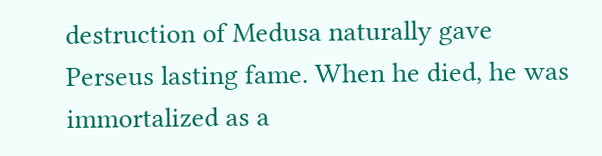destruction of Medusa naturally gave Perseus lasting fame. When he died, he was immortalized as a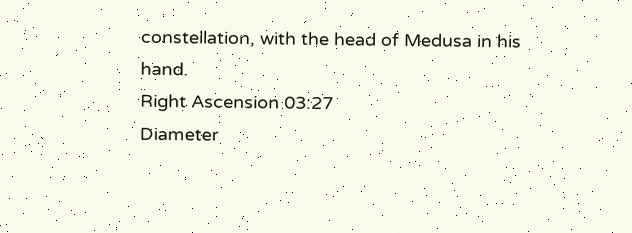constellation, with the head of Medusa in his hand.
Right Ascension 03:27
Diameter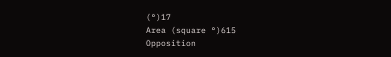(°)17
Area (square °)615
Opposition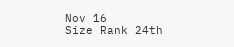Nov 16
Size Rank 24th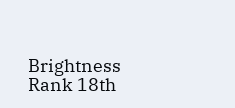Brightness Rank 18th